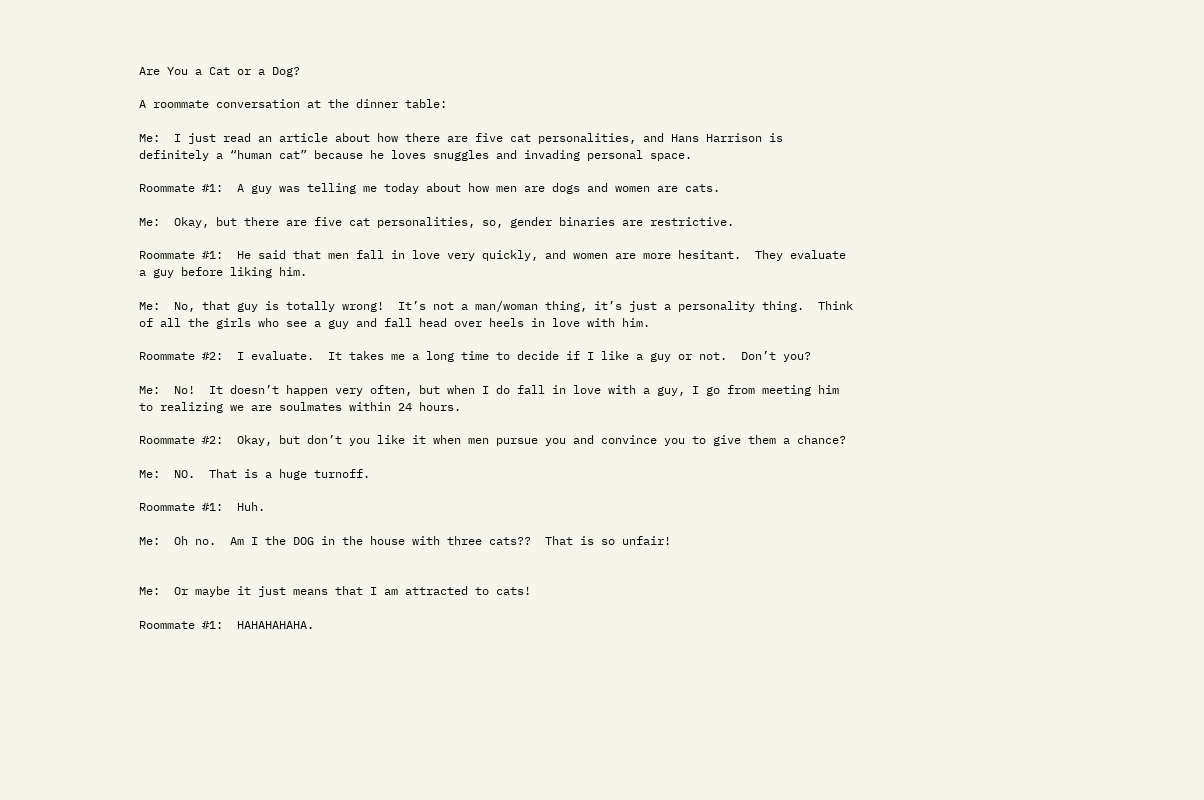Are You a Cat or a Dog?

A roommate conversation at the dinner table:

Me:  I just read an article about how there are five cat personalities, and Hans Harrison is definitely a “human cat” because he loves snuggles and invading personal space.

Roommate #1:  A guy was telling me today about how men are dogs and women are cats.

Me:  Okay, but there are five cat personalities, so, gender binaries are restrictive.

Roommate #1:  He said that men fall in love very quickly, and women are more hesitant.  They evaluate a guy before liking him.

Me:  No, that guy is totally wrong!  It’s not a man/woman thing, it’s just a personality thing.  Think of all the girls who see a guy and fall head over heels in love with him.

Roommate #2:  I evaluate.  It takes me a long time to decide if I like a guy or not.  Don’t you?

Me:  No!  It doesn’t happen very often, but when I do fall in love with a guy, I go from meeting him to realizing we are soulmates within 24 hours.

Roommate #2:  Okay, but don’t you like it when men pursue you and convince you to give them a chance?

Me:  NO.  That is a huge turnoff.

Roommate #1:  Huh.

Me:  Oh no.  Am I the DOG in the house with three cats??  That is so unfair!


Me:  Or maybe it just means that I am attracted to cats!

Roommate #1:  HAHAHAHAHA.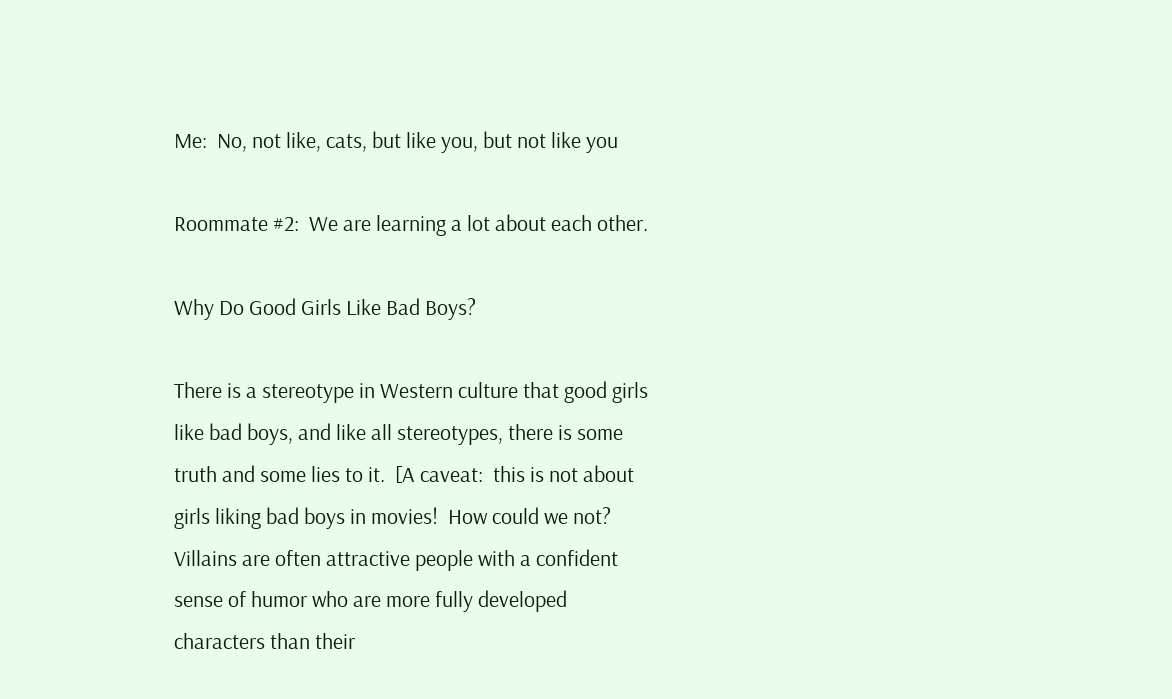Me:  No, not like, cats, but like you, but not like you

Roommate #2:  We are learning a lot about each other.

Why Do Good Girls Like Bad Boys?

There is a stereotype in Western culture that good girls like bad boys, and like all stereotypes, there is some truth and some lies to it.  [A caveat:  this is not about girls liking bad boys in movies!  How could we not?  Villains are often attractive people with a confident sense of humor who are more fully developed characters than their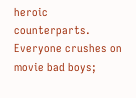heroic counterparts.  Everyone crushes on movie bad boys;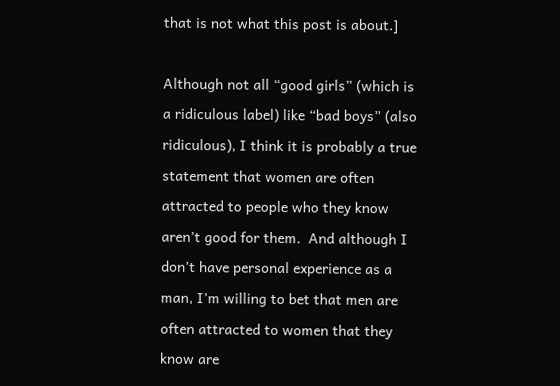that is not what this post is about.]

Although not all “good girls” (which is a ridiculous label) like “bad boys” (also ridiculous), I think it is probably a true statement that women are often attracted to people who they know aren’t good for them.  And although I don’t have personal experience as a man, I’m willing to bet that men are often attracted to women that they know are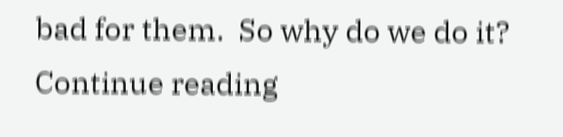bad for them.  So why do we do it?  Continue reading